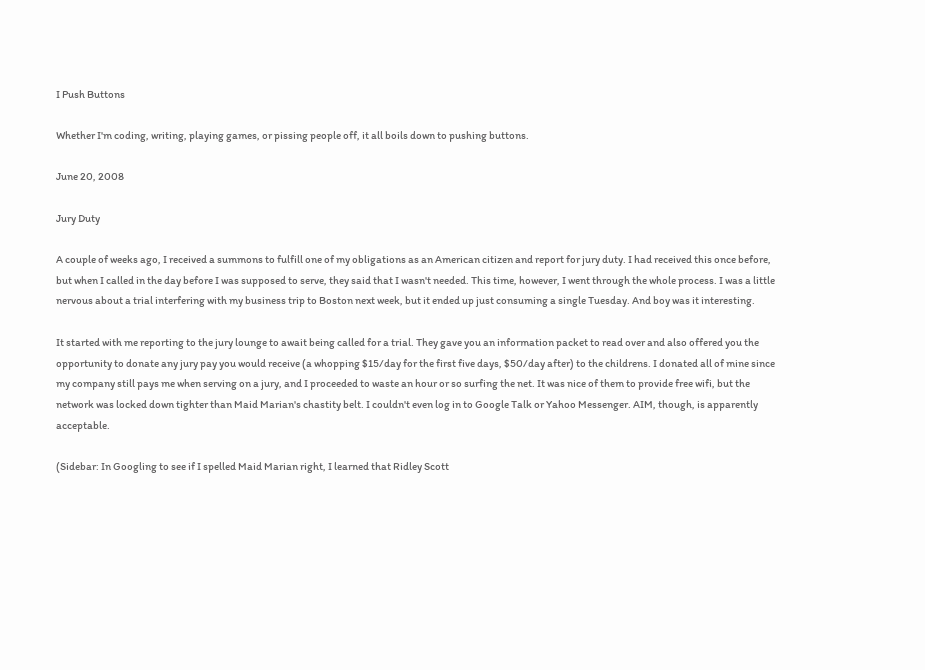I Push Buttons

Whether I'm coding, writing, playing games, or pissing people off, it all boils down to pushing buttons.

June 20, 2008

Jury Duty

A couple of weeks ago, I received a summons to fulfill one of my obligations as an American citizen and report for jury duty. I had received this once before, but when I called in the day before I was supposed to serve, they said that I wasn't needed. This time, however, I went through the whole process. I was a little nervous about a trial interfering with my business trip to Boston next week, but it ended up just consuming a single Tuesday. And boy was it interesting.

It started with me reporting to the jury lounge to await being called for a trial. They gave you an information packet to read over and also offered you the opportunity to donate any jury pay you would receive (a whopping $15/day for the first five days, $50/day after) to the childrens. I donated all of mine since my company still pays me when serving on a jury, and I proceeded to waste an hour or so surfing the net. It was nice of them to provide free wifi, but the network was locked down tighter than Maid Marian's chastity belt. I couldn't even log in to Google Talk or Yahoo Messenger. AIM, though, is apparently acceptable.

(Sidebar: In Googling to see if I spelled Maid Marian right, I learned that Ridley Scott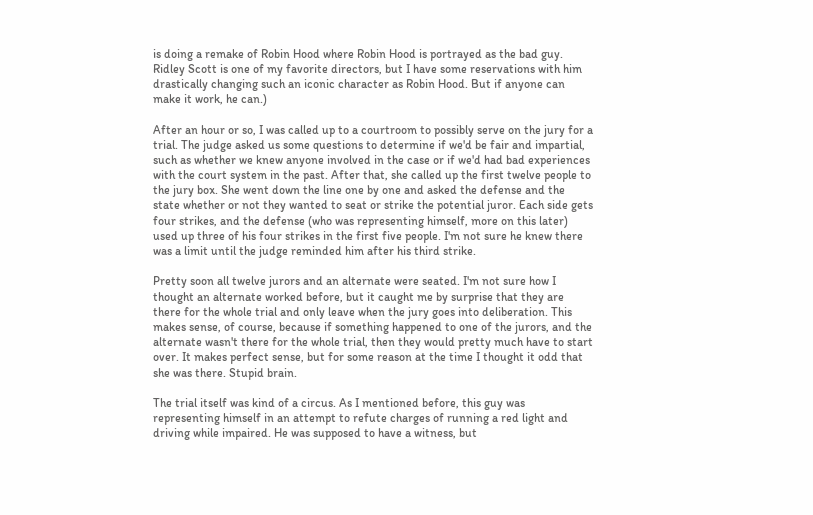is doing a remake of Robin Hood where Robin Hood is portrayed as the bad guy. Ridley Scott is one of my favorite directors, but I have some reservations with him drastically changing such an iconic character as Robin Hood. But if anyone can make it work, he can.)

After an hour or so, I was called up to a courtroom to possibly serve on the jury for a trial. The judge asked us some questions to determine if we'd be fair and impartial, such as whether we knew anyone involved in the case or if we'd had bad experiences with the court system in the past. After that, she called up the first twelve people to the jury box. She went down the line one by one and asked the defense and the state whether or not they wanted to seat or strike the potential juror. Each side gets four strikes, and the defense (who was representing himself, more on this later) used up three of his four strikes in the first five people. I'm not sure he knew there was a limit until the judge reminded him after his third strike.

Pretty soon all twelve jurors and an alternate were seated. I'm not sure how I thought an alternate worked before, but it caught me by surprise that they are there for the whole trial and only leave when the jury goes into deliberation. This makes sense, of course, because if something happened to one of the jurors, and the alternate wasn't there for the whole trial, then they would pretty much have to start over. It makes perfect sense, but for some reason at the time I thought it odd that she was there. Stupid brain.

The trial itself was kind of a circus. As I mentioned before, this guy was representing himself in an attempt to refute charges of running a red light and driving while impaired. He was supposed to have a witness, but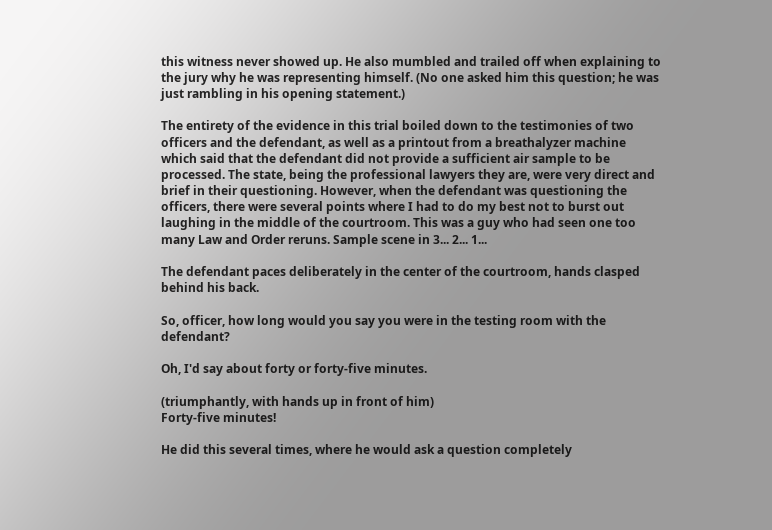this witness never showed up. He also mumbled and trailed off when explaining to the jury why he was representing himself. (No one asked him this question; he was just rambling in his opening statement.)

The entirety of the evidence in this trial boiled down to the testimonies of two officers and the defendant, as well as a printout from a breathalyzer machine which said that the defendant did not provide a sufficient air sample to be processed. The state, being the professional lawyers they are, were very direct and brief in their questioning. However, when the defendant was questioning the officers, there were several points where I had to do my best not to burst out laughing in the middle of the courtroom. This was a guy who had seen one too many Law and Order reruns. Sample scene in 3... 2... 1...

The defendant paces deliberately in the center of the courtroom, hands clasped behind his back.

So, officer, how long would you say you were in the testing room with the defendant?

Oh, I'd say about forty or forty-five minutes.

(triumphantly, with hands up in front of him)
Forty-five minutes!

He did this several times, where he would ask a question completely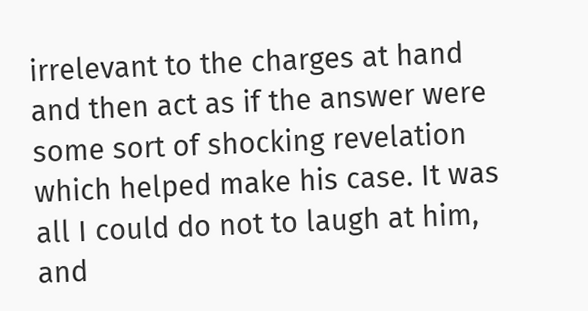irrelevant to the charges at hand and then act as if the answer were some sort of shocking revelation which helped make his case. It was all I could do not to laugh at him, and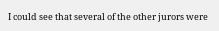I could see that several of the other jurors were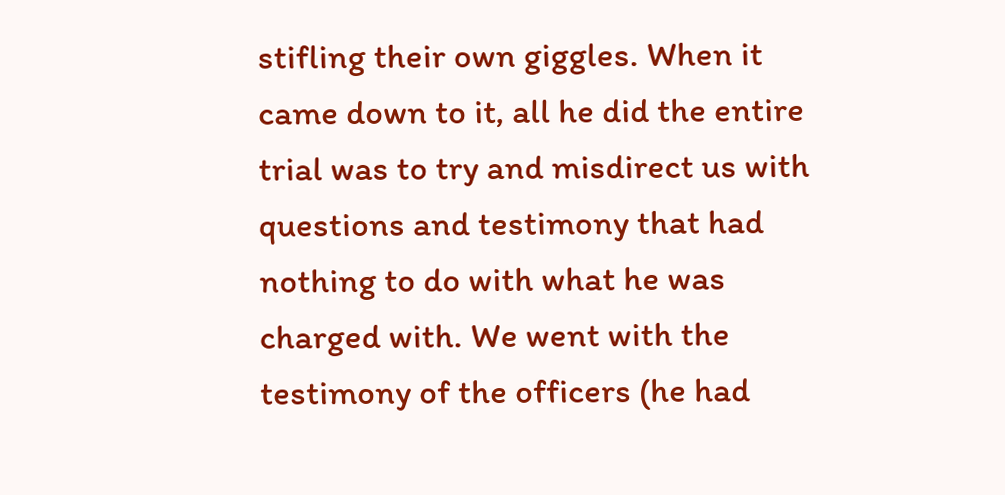stifling their own giggles. When it came down to it, all he did the entire trial was to try and misdirect us with questions and testimony that had nothing to do with what he was charged with. We went with the testimony of the officers (he had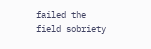failed the field sobriety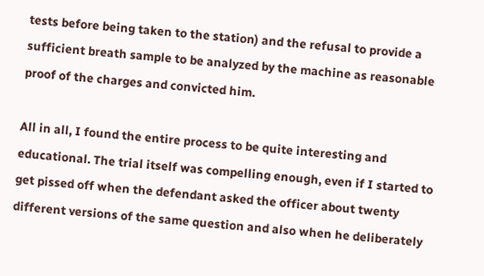tests before being taken to the station) and the refusal to provide a sufficient breath sample to be analyzed by the machine as reasonable proof of the charges and convicted him.

All in all, I found the entire process to be quite interesting and educational. The trial itself was compelling enough, even if I started to get pissed off when the defendant asked the officer about twenty different versions of the same question and also when he deliberately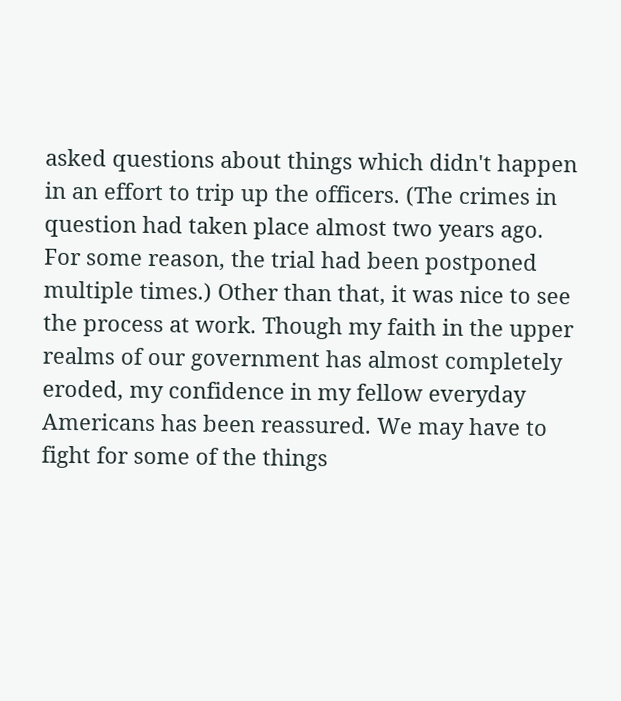asked questions about things which didn't happen in an effort to trip up the officers. (The crimes in question had taken place almost two years ago. For some reason, the trial had been postponed multiple times.) Other than that, it was nice to see the process at work. Though my faith in the upper realms of our government has almost completely eroded, my confidence in my fellow everyday Americans has been reassured. We may have to fight for some of the things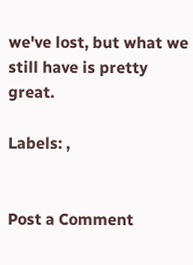we've lost, but what we still have is pretty great.

Labels: ,


Post a Comment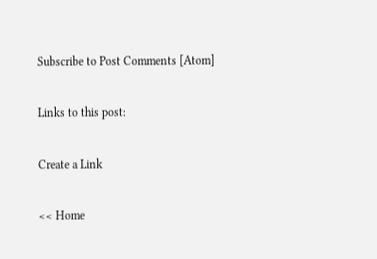Subscribe to Post Comments [Atom]

Links to this post:

Create a Link

<< Home